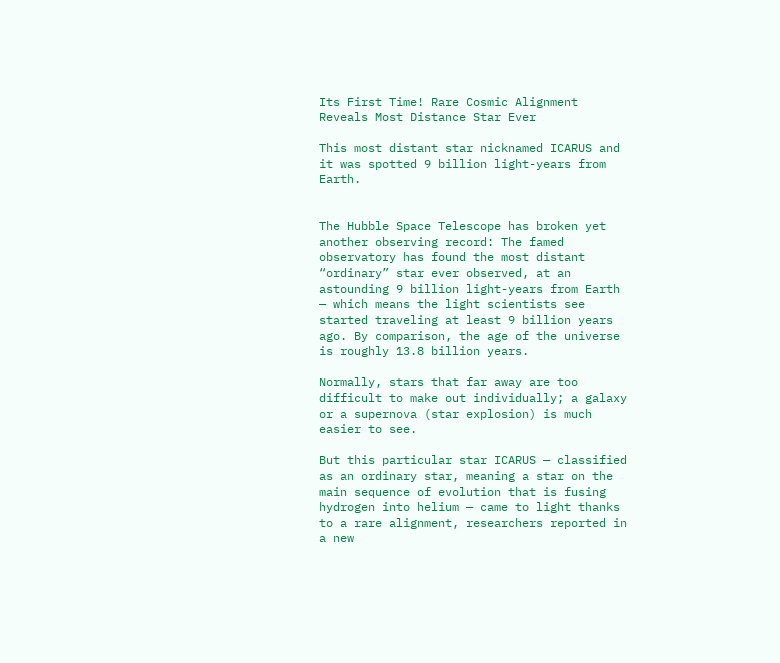Its First Time! Rare Cosmic Alignment Reveals Most Distance Star Ever

This most distant star nicknamed ICARUS and it was spotted 9 billion light-years from Earth.


The Hubble Space Telescope has broken yet another observing record: The famed observatory has found the most distant “ordinary” star ever observed, at an astounding 9 billion light-years from Earth — which means the light scientists see started traveling at least 9 billion years ago. By comparison, the age of the universe is roughly 13.8 billion years.

Normally, stars that far away are too difficult to make out individually; a galaxy or a supernova (star explosion) is much easier to see.

But this particular star ICARUS — classified as an ordinary star, meaning a star on the main sequence of evolution that is fusing hydrogen into helium — came to light thanks to a rare alignment, researchers reported in a new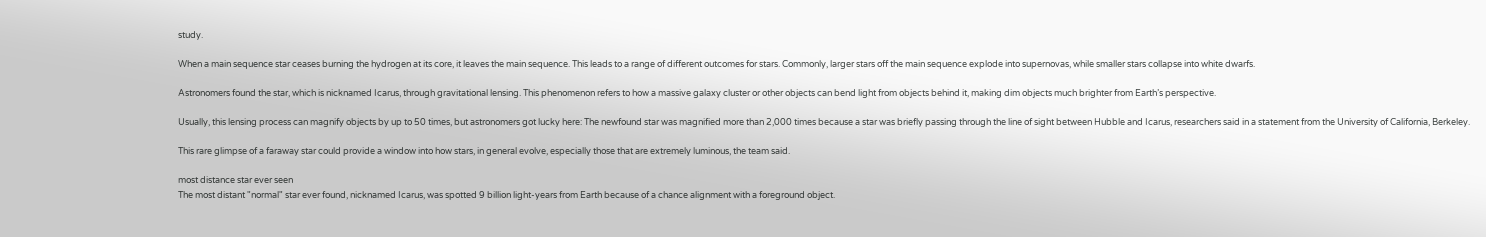study.

When a main sequence star ceases burning the hydrogen at its core, it leaves the main sequence. This leads to a range of different outcomes for stars. Commonly, larger stars off the main sequence explode into supernovas, while smaller stars collapse into white dwarfs.

Astronomers found the star, which is nicknamed Icarus, through gravitational lensing. This phenomenon refers to how a massive galaxy cluster or other objects can bend light from objects behind it, making dim objects much brighter from Earth’s perspective.

Usually, this lensing process can magnify objects by up to 50 times, but astronomers got lucky here: The newfound star was magnified more than 2,000 times because a star was briefly passing through the line of sight between Hubble and Icarus, researchers said in a statement from the University of California, Berkeley.

This rare glimpse of a faraway star could provide a window into how stars, in general evolve, especially those that are extremely luminous, the team said.

most distance star ever seen
The most distant "normal" star ever found, nicknamed Icarus, was spotted 9 billion light-years from Earth because of a chance alignment with a foreground object.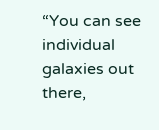“You can see individual galaxies out there,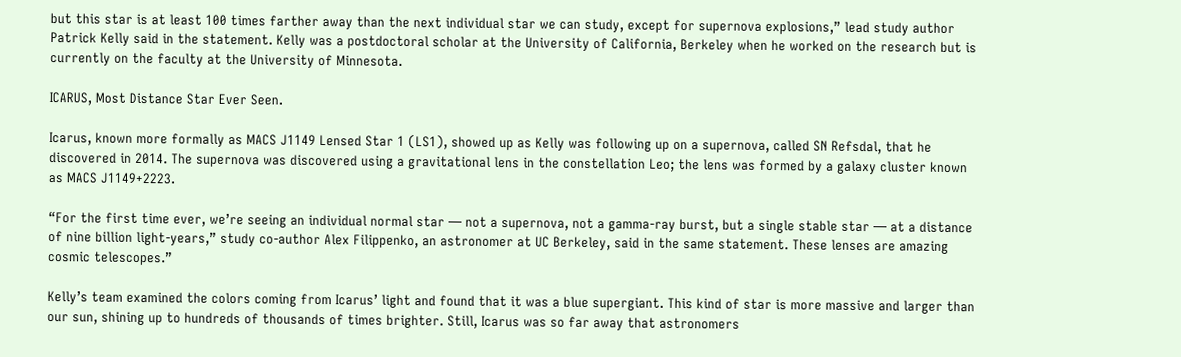but this star is at least 100 times farther away than the next individual star we can study, except for supernova explosions,” lead study author Patrick Kelly said in the statement. Kelly was a postdoctoral scholar at the University of California, Berkeley when he worked on the research but is currently on the faculty at the University of Minnesota.

ICARUS, Most Distance Star Ever Seen.

Icarus, known more formally as MACS J1149 Lensed Star 1 (LS1), showed up as Kelly was following up on a supernova, called SN Refsdal, that he discovered in 2014. The supernova was discovered using a gravitational lens in the constellation Leo; the lens was formed by a galaxy cluster known as MACS J1149+2223.

“For the first time ever, we’re seeing an individual normal star — not a supernova, not a gamma-ray burst, but a single stable star — at a distance of nine billion light-years,” study co-author Alex Filippenko, an astronomer at UC Berkeley, said in the same statement. These lenses are amazing cosmic telescopes.”

Kelly’s team examined the colors coming from Icarus’ light and found that it was a blue supergiant. This kind of star is more massive and larger than our sun, shining up to hundreds of thousands of times brighter. Still, Icarus was so far away that astronomers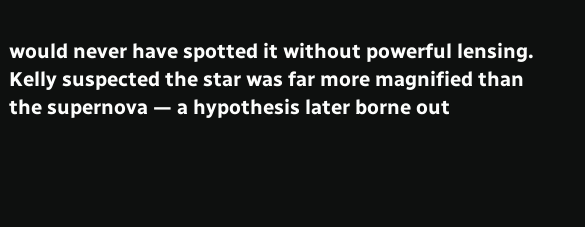would never have spotted it without powerful lensing. Kelly suspected the star was far more magnified than the supernova — a hypothesis later borne out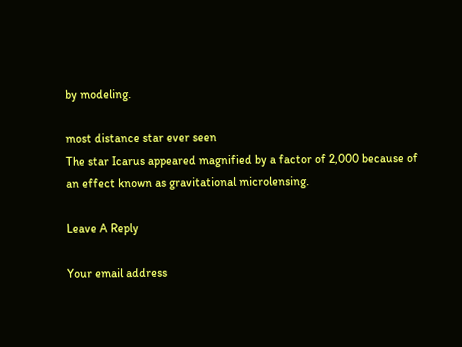by modeling.

most distance star ever seen
The star Icarus appeared magnified by a factor of 2,000 because of an effect known as gravitational microlensing.

Leave A Reply

Your email address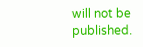will not be published.